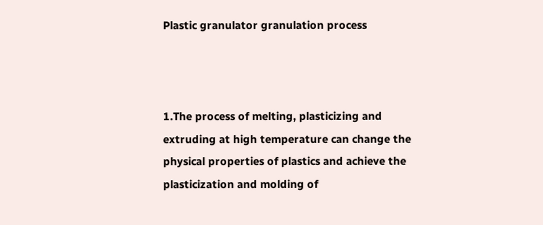Plastic granulator granulation process



1.The process of melting, plasticizing and extruding at high temperature can change the physical properties of plastics and achieve the plasticization and molding of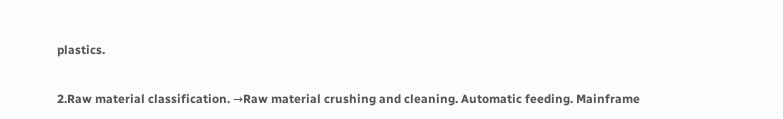plastics.

2.Raw material classification. →Raw material crushing and cleaning. Automatic feeding. Mainframe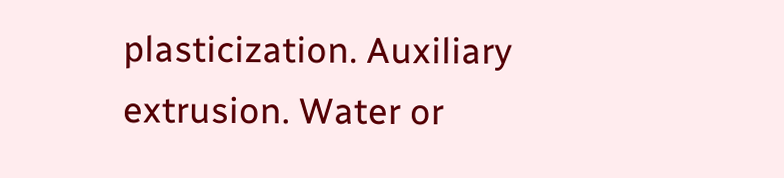plasticization. Auxiliary extrusion. Water or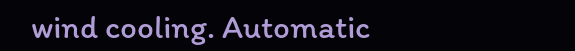wind cooling. Automatic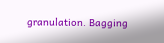granulation. Bagging